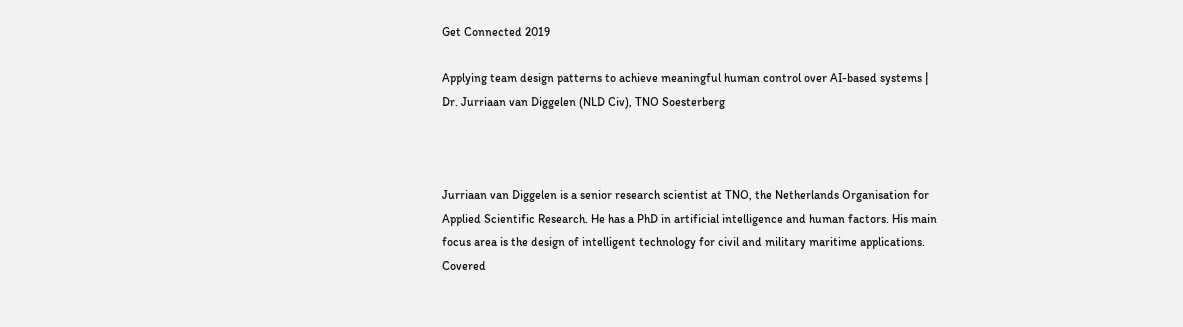Get Connected 2019

Applying team design patterns to achieve meaningful human control over AI-based systems | Dr. Jurriaan van Diggelen (NLD Civ), TNO Soesterberg



Jurriaan van Diggelen is a senior research scientist at TNO, the Netherlands Organisation for Applied Scientific Research. He has a PhD in artificial intelligence and human factors. His main focus area is the design of intelligent technology for civil and military maritime applications. Covered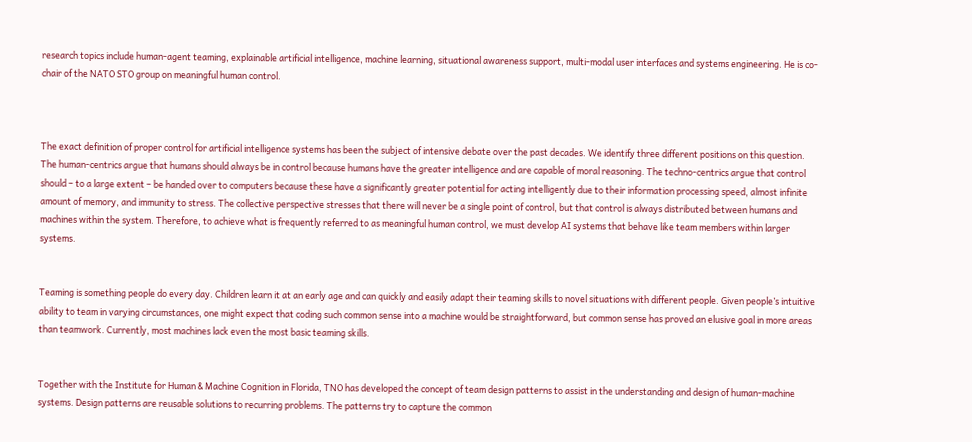research topics include human-agent teaming, explainable artificial intelligence, machine learning, situational awareness support, multi-modal user interfaces and systems engineering. He is co-chair of the NATO STO group on meaningful human control.



The exact definition of proper control for artificial intelligence systems has been the subject of intensive debate over the past decades. We identify three different positions on this question. The human-centrics argue that humans should always be in control because humans have the greater intelligence and are capable of moral reasoning. The techno-centrics argue that control should – to a large extent – be handed over to computers because these have a significantly greater potential for acting intelligently due to their information processing speed, almost infinite amount of memory, and immunity to stress. The collective perspective stresses that there will never be a single point of control, but that control is always distributed between humans and machines within the system. Therefore, to achieve what is frequently referred to as meaningful human control, we must develop AI systems that behave like team members within larger systems.


Teaming is something people do every day. Children learn it at an early age and can quickly and easily adapt their teaming skills to novel situations with different people. Given people’s intuitive ability to team in varying circumstances, one might expect that coding such common sense into a machine would be straightforward, but common sense has proved an elusive goal in more areas than teamwork. Currently, most machines lack even the most basic teaming skills.


Together with the Institute for Human & Machine Cognition in Florida, TNO has developed the concept of team design patterns to assist in the understanding and design of human-machine systems. Design patterns are reusable solutions to recurring problems. The patterns try to capture the common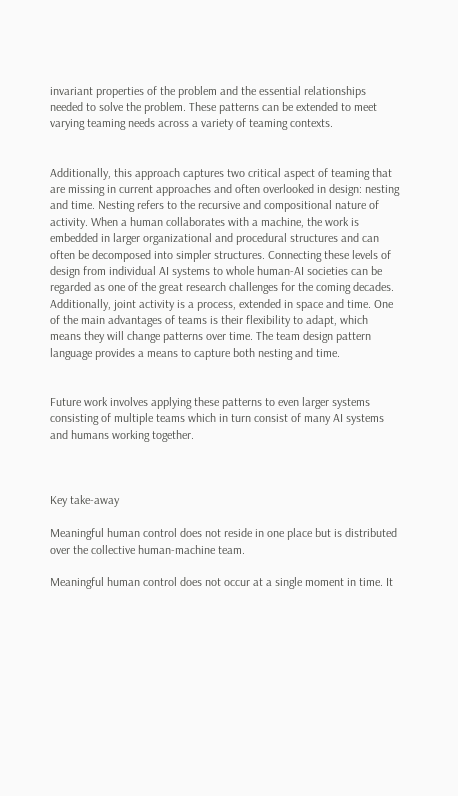invariant properties of the problem and the essential relationships needed to solve the problem. These patterns can be extended to meet varying teaming needs across a variety of teaming contexts.


Additionally, this approach captures two critical aspect of teaming that are missing in current approaches and often overlooked in design: nesting and time. Nesting refers to the recursive and compositional nature of activity. When a human collaborates with a machine, the work is embedded in larger organizational and procedural structures and can often be decomposed into simpler structures. Connecting these levels of design from individual AI systems to whole human-AI societies can be regarded as one of the great research challenges for the coming decades. Additionally, joint activity is a process, extended in space and time. One of the main advantages of teams is their flexibility to adapt, which means they will change patterns over time. The team design pattern language provides a means to capture both nesting and time.


Future work involves applying these patterns to even larger systems consisting of multiple teams which in turn consist of many AI systems and humans working together.



Key take-away

Meaningful human control does not reside in one place but is distributed over the collective human-machine team.

Meaningful human control does not occur at a single moment in time. It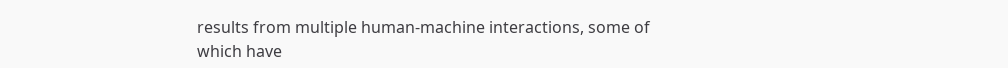results from multiple human-machine interactions, some of which have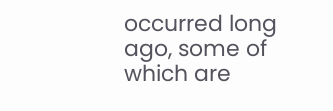occurred long ago, some of which are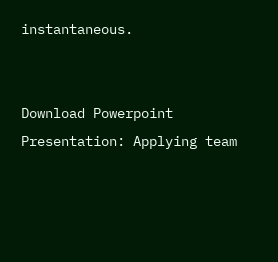instantaneous.


Download Powerpoint Presentation: Applying team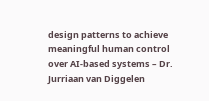design patterns to achieve meaningful human control over AI-based systems – Dr. Jurriaan van Diggelen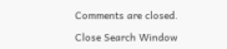Comments are closed.

Close Search Window